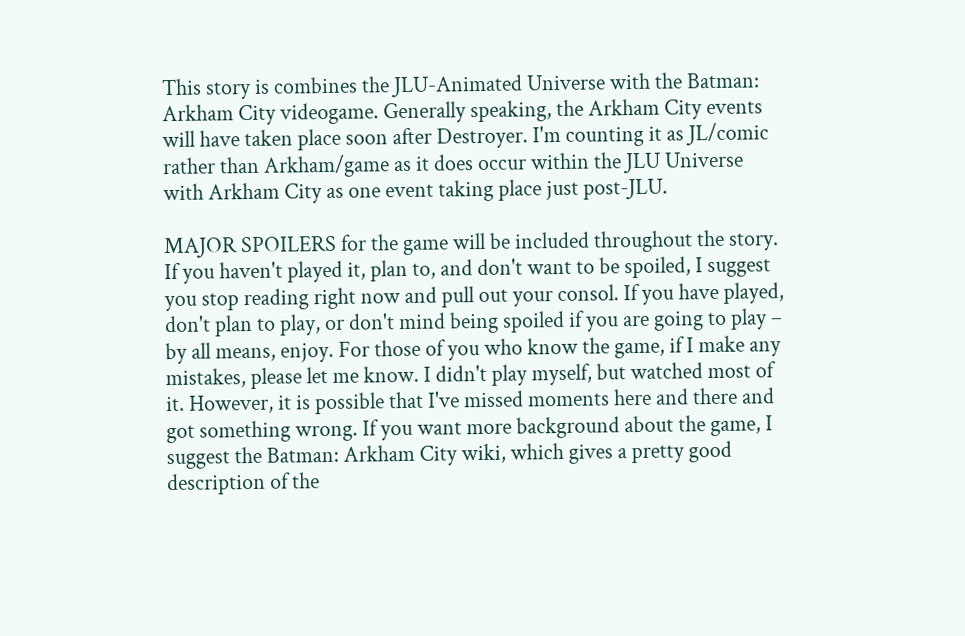This story is combines the JLU-Animated Universe with the Batman: Arkham City videogame. Generally speaking, the Arkham City events will have taken place soon after Destroyer. I'm counting it as JL/comic rather than Arkham/game as it does occur within the JLU Universe with Arkham City as one event taking place just post-JLU.

MAJOR SPOILERS for the game will be included throughout the story. If you haven't played it, plan to, and don't want to be spoiled, I suggest you stop reading right now and pull out your consol. If you have played, don't plan to play, or don't mind being spoiled if you are going to play – by all means, enjoy. For those of you who know the game, if I make any mistakes, please let me know. I didn't play myself, but watched most of it. However, it is possible that I've missed moments here and there and got something wrong. If you want more background about the game, I suggest the Batman: Arkham City wiki, which gives a pretty good description of the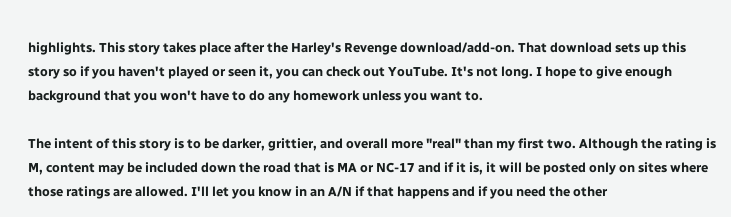highlights. This story takes place after the Harley's Revenge download/add-on. That download sets up this story so if you haven't played or seen it, you can check out YouTube. It's not long. I hope to give enough background that you won't have to do any homework unless you want to.

The intent of this story is to be darker, grittier, and overall more "real" than my first two. Although the rating is M, content may be included down the road that is MA or NC-17 and if it is, it will be posted only on sites where those ratings are allowed. I'll let you know in an A/N if that happens and if you need the other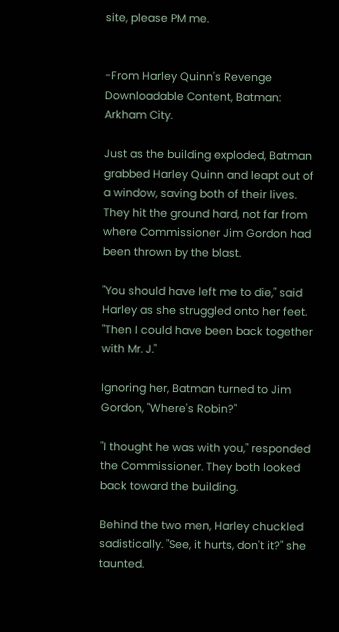site, please PM me.


-From Harley Quinn's Revenge Downloadable Content, Batman: Arkham City.

Just as the building exploded, Batman grabbed Harley Quinn and leapt out of a window, saving both of their lives. They hit the ground hard, not far from where Commissioner Jim Gordon had been thrown by the blast.

"You should have left me to die," said Harley as she struggled onto her feet. "Then I could have been back together with Mr. J."

Ignoring her, Batman turned to Jim Gordon, "Where's Robin?"

"I thought he was with you," responded the Commissioner. They both looked back toward the building.

Behind the two men, Harley chuckled sadistically. "See, it hurts, don't it?" she taunted.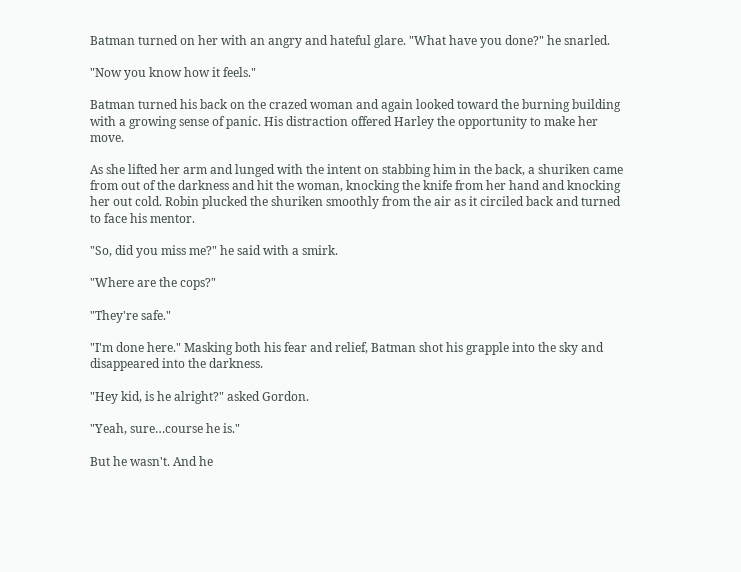Batman turned on her with an angry and hateful glare. "What have you done?" he snarled.

"Now you know how it feels."

Batman turned his back on the crazed woman and again looked toward the burning building with a growing sense of panic. His distraction offered Harley the opportunity to make her move.

As she lifted her arm and lunged with the intent on stabbing him in the back, a shuriken came from out of the darkness and hit the woman, knocking the knife from her hand and knocking her out cold. Robin plucked the shuriken smoothly from the air as it circiled back and turned to face his mentor.

"So, did you miss me?" he said with a smirk.

"Where are the cops?"

"They're safe."

"I'm done here." Masking both his fear and relief, Batman shot his grapple into the sky and disappeared into the darkness.

"Hey kid, is he alright?" asked Gordon.

"Yeah, sure…course he is."

But he wasn't. And he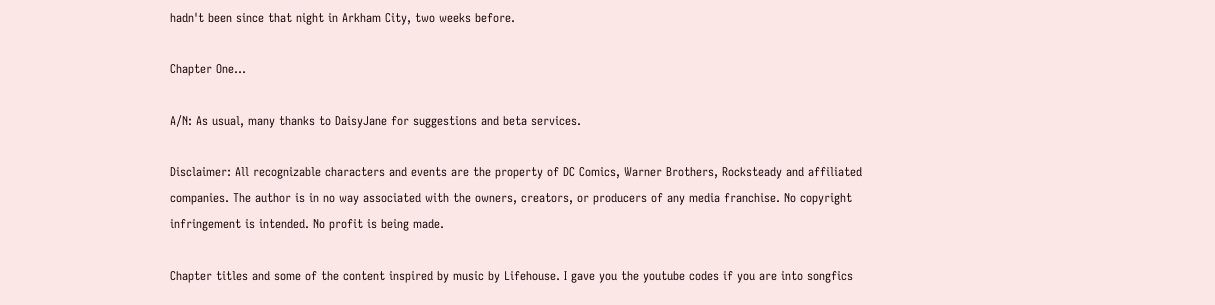hadn't been since that night in Arkham City, two weeks before.

Chapter One…

A/N: As usual, many thanks to DaisyJane for suggestions and beta services.

Disclaimer: All recognizable characters and events are the property of DC Comics, Warner Brothers, Rocksteady and affiliated companies. The author is in no way associated with the owners, creators, or producers of any media franchise. No copyright infringement is intended. No profit is being made.

Chapter titles and some of the content inspired by music by Lifehouse. I gave you the youtube codes if you are into songfics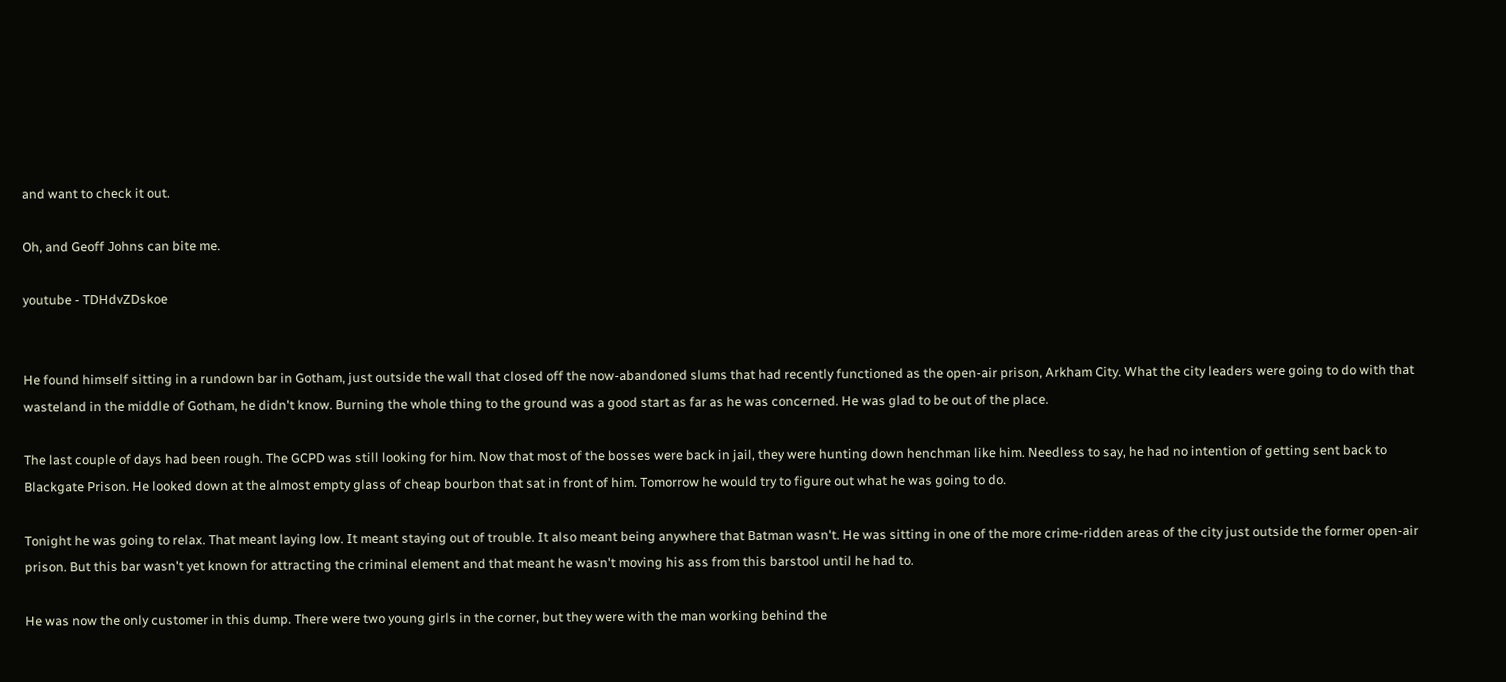and want to check it out.

Oh, and Geoff Johns can bite me.

youtube - TDHdvZDskoe


He found himself sitting in a rundown bar in Gotham, just outside the wall that closed off the now-abandoned slums that had recently functioned as the open-air prison, Arkham City. What the city leaders were going to do with that wasteland in the middle of Gotham, he didn't know. Burning the whole thing to the ground was a good start as far as he was concerned. He was glad to be out of the place.

The last couple of days had been rough. The GCPD was still looking for him. Now that most of the bosses were back in jail, they were hunting down henchman like him. Needless to say, he had no intention of getting sent back to Blackgate Prison. He looked down at the almost empty glass of cheap bourbon that sat in front of him. Tomorrow he would try to figure out what he was going to do.

Tonight he was going to relax. That meant laying low. It meant staying out of trouble. It also meant being anywhere that Batman wasn't. He was sitting in one of the more crime-ridden areas of the city just outside the former open-air prison. But this bar wasn't yet known for attracting the criminal element and that meant he wasn't moving his ass from this barstool until he had to.

He was now the only customer in this dump. There were two young girls in the corner, but they were with the man working behind the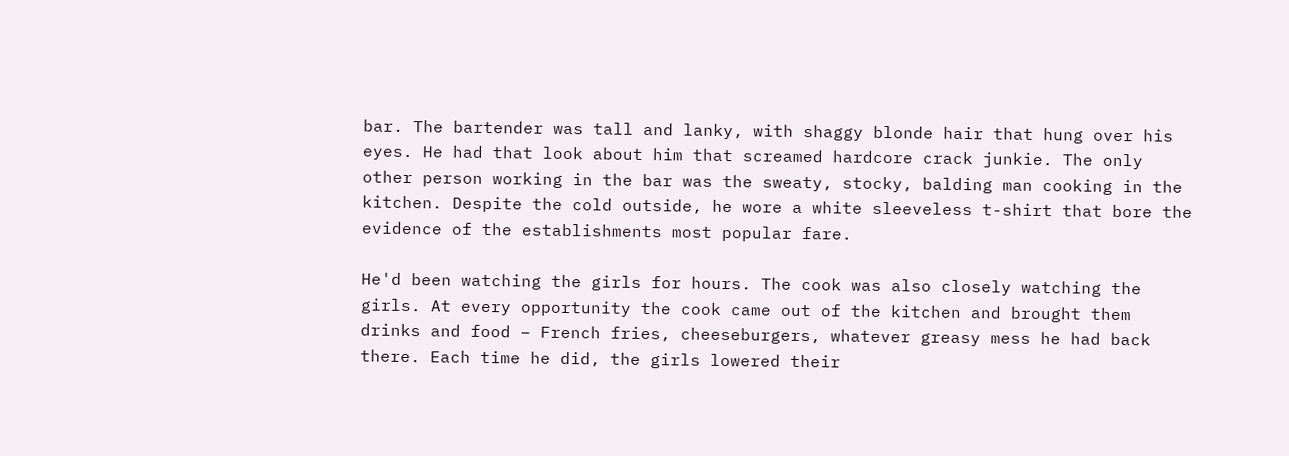bar. The bartender was tall and lanky, with shaggy blonde hair that hung over his eyes. He had that look about him that screamed hardcore crack junkie. The only other person working in the bar was the sweaty, stocky, balding man cooking in the kitchen. Despite the cold outside, he wore a white sleeveless t-shirt that bore the evidence of the establishments most popular fare.

He'd been watching the girls for hours. The cook was also closely watching the girls. At every opportunity the cook came out of the kitchen and brought them drinks and food – French fries, cheeseburgers, whatever greasy mess he had back there. Each time he did, the girls lowered their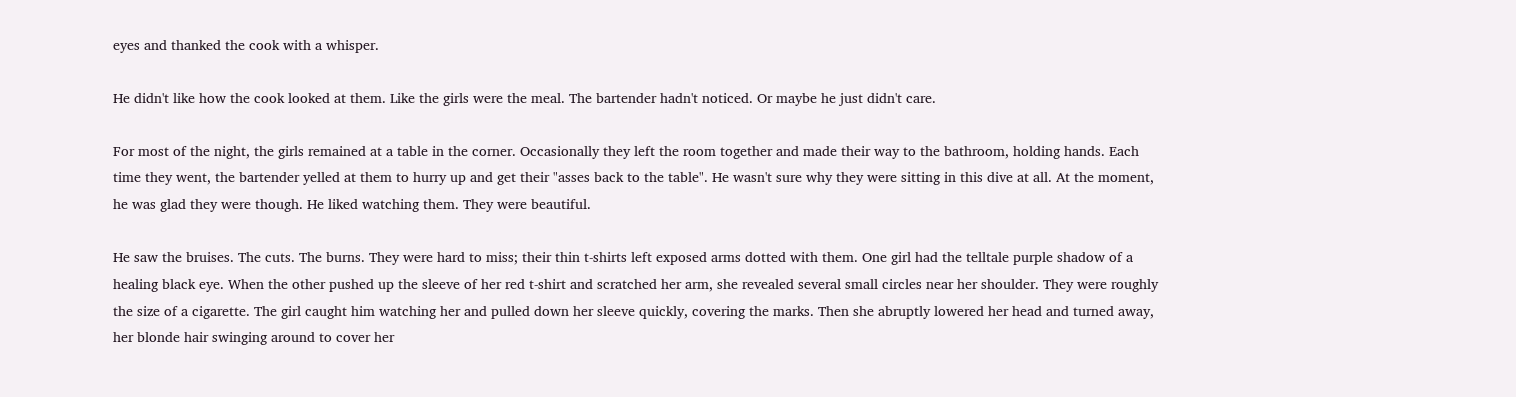eyes and thanked the cook with a whisper.

He didn't like how the cook looked at them. Like the girls were the meal. The bartender hadn't noticed. Or maybe he just didn't care.

For most of the night, the girls remained at a table in the corner. Occasionally they left the room together and made their way to the bathroom, holding hands. Each time they went, the bartender yelled at them to hurry up and get their "asses back to the table". He wasn't sure why they were sitting in this dive at all. At the moment, he was glad they were though. He liked watching them. They were beautiful.

He saw the bruises. The cuts. The burns. They were hard to miss; their thin t-shirts left exposed arms dotted with them. One girl had the telltale purple shadow of a healing black eye. When the other pushed up the sleeve of her red t-shirt and scratched her arm, she revealed several small circles near her shoulder. They were roughly the size of a cigarette. The girl caught him watching her and pulled down her sleeve quickly, covering the marks. Then she abruptly lowered her head and turned away, her blonde hair swinging around to cover her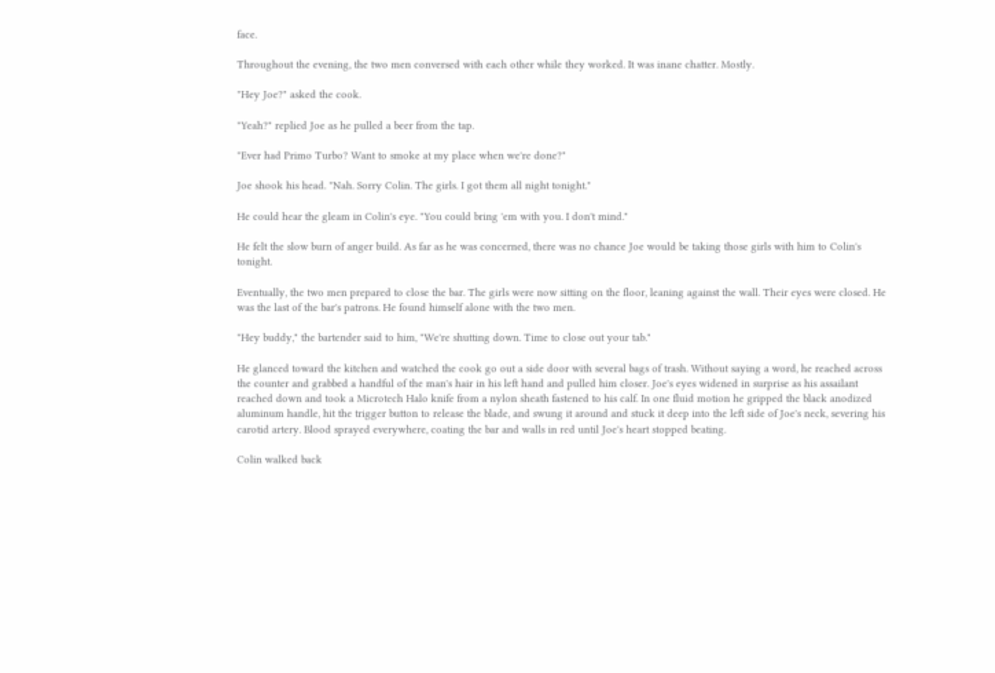face.

Throughout the evening, the two men conversed with each other while they worked. It was inane chatter. Mostly.

"Hey Joe?" asked the cook.

"Yeah?" replied Joe as he pulled a beer from the tap.

"Ever had Primo Turbo? Want to smoke at my place when we're done?"

Joe shook his head. "Nah. Sorry Colin. The girls. I got them all night tonight."

He could hear the gleam in Colin's eye. "You could bring 'em with you. I don't mind."

He felt the slow burn of anger build. As far as he was concerned, there was no chance Joe would be taking those girls with him to Colin's tonight.

Eventually, the two men prepared to close the bar. The girls were now sitting on the floor, leaning against the wall. Their eyes were closed. He was the last of the bar's patrons. He found himself alone with the two men.

"Hey buddy," the bartender said to him, "We're shutting down. Time to close out your tab."

He glanced toward the kitchen and watched the cook go out a side door with several bags of trash. Without saying a word, he reached across the counter and grabbed a handful of the man's hair in his left hand and pulled him closer. Joe's eyes widened in surprise as his assailant reached down and took a Microtech Halo knife from a nylon sheath fastened to his calf. In one fluid motion he gripped the black anodized aluminum handle, hit the trigger button to release the blade, and swung it around and stuck it deep into the left side of Joe's neck, severing his carotid artery. Blood sprayed everywhere, coating the bar and walls in red until Joe's heart stopped beating.

Colin walked back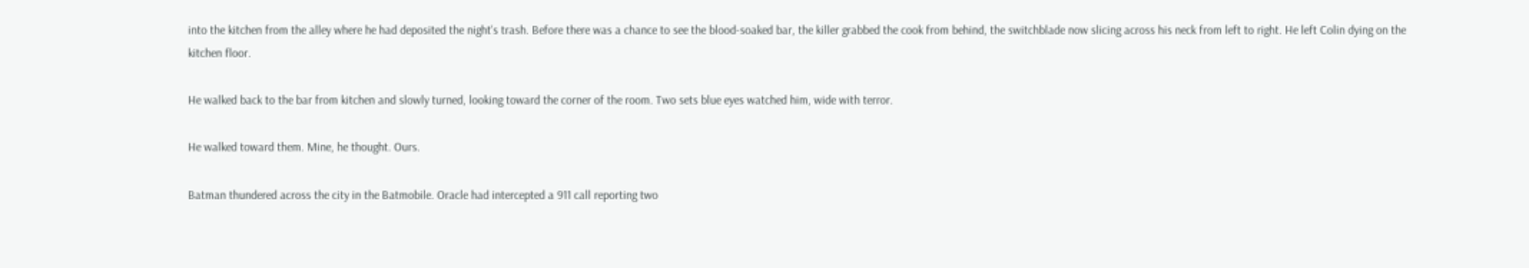into the kitchen from the alley where he had deposited the night's trash. Before there was a chance to see the blood-soaked bar, the killer grabbed the cook from behind, the switchblade now slicing across his neck from left to right. He left Colin dying on the kitchen floor.

He walked back to the bar from kitchen and slowly turned, looking toward the corner of the room. Two sets blue eyes watched him, wide with terror.

He walked toward them. Mine, he thought. Ours.

Batman thundered across the city in the Batmobile. Oracle had intercepted a 911 call reporting two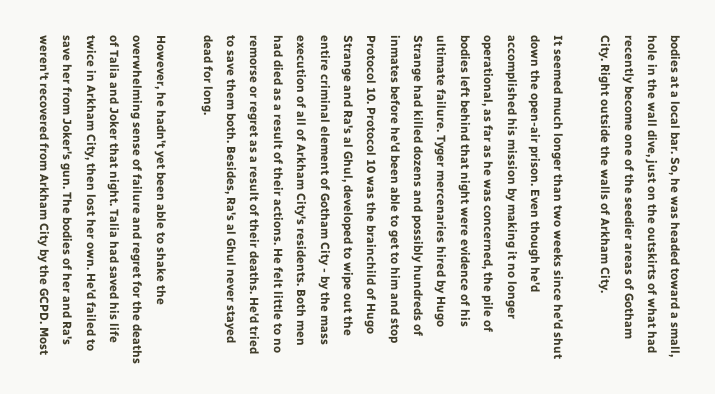bodies at a local bar. So, he was headed toward a small, hole in the wall dive, just on the outskirts of what had recently become one of the seedier areas of Gotham City. Right outside the walls of Arkham City.

It seemed much longer than two weeks since he'd shut down the open-air prison. Even though he'd accomplished his mission by making it no longer operational, as far as he was concerned, the pile of bodies left behind that night were evidence of his ultimate failure. Tyger mercenaries hired by Hugo Strange had killed dozens and possibly hundreds of inmates before he'd been able to get to him and stop Protocol 10. Protocol 10 was the brainchild of Hugo Strange and Ra's al Ghul, developed to wipe out the entire criminal element of Gotham City - by the mass execution of all of Arkham City's residents. Both men had died as a result of their actions. He felt little to no remorse or regret as a result of their deaths. He'd tried to save them both. Besides, Ra's al Ghul never stayed dead for long.

However, he hadn't yet been able to shake the overwhelming sense of failure and regret for the deaths of Talia and Joker that night. Talia had saved his life twice in Arkham City, then lost her own. He'd failed to save her from Joker's gun. The bodies of her and Ra's weren't recovered from Arkham City by the GCPD. Most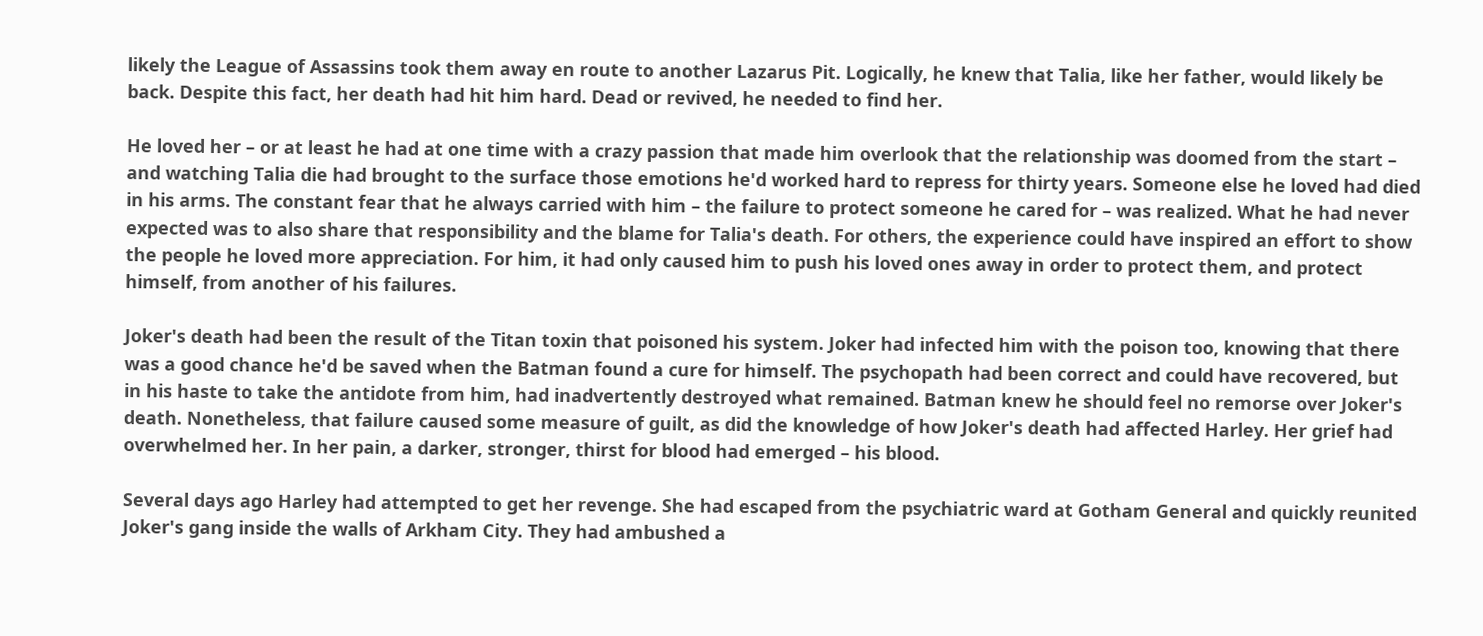likely the League of Assassins took them away en route to another Lazarus Pit. Logically, he knew that Talia, like her father, would likely be back. Despite this fact, her death had hit him hard. Dead or revived, he needed to find her.

He loved her – or at least he had at one time with a crazy passion that made him overlook that the relationship was doomed from the start – and watching Talia die had brought to the surface those emotions he'd worked hard to repress for thirty years. Someone else he loved had died in his arms. The constant fear that he always carried with him – the failure to protect someone he cared for – was realized. What he had never expected was to also share that responsibility and the blame for Talia's death. For others, the experience could have inspired an effort to show the people he loved more appreciation. For him, it had only caused him to push his loved ones away in order to protect them, and protect himself, from another of his failures.

Joker's death had been the result of the Titan toxin that poisoned his system. Joker had infected him with the poison too, knowing that there was a good chance he'd be saved when the Batman found a cure for himself. The psychopath had been correct and could have recovered, but in his haste to take the antidote from him, had inadvertently destroyed what remained. Batman knew he should feel no remorse over Joker's death. Nonetheless, that failure caused some measure of guilt, as did the knowledge of how Joker's death had affected Harley. Her grief had overwhelmed her. In her pain, a darker, stronger, thirst for blood had emerged – his blood.

Several days ago Harley had attempted to get her revenge. She had escaped from the psychiatric ward at Gotham General and quickly reunited Joker's gang inside the walls of Arkham City. They had ambushed a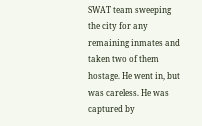SWAT team sweeping the city for any remaining inmates and taken two of them hostage. He went in, but was careless. He was captured by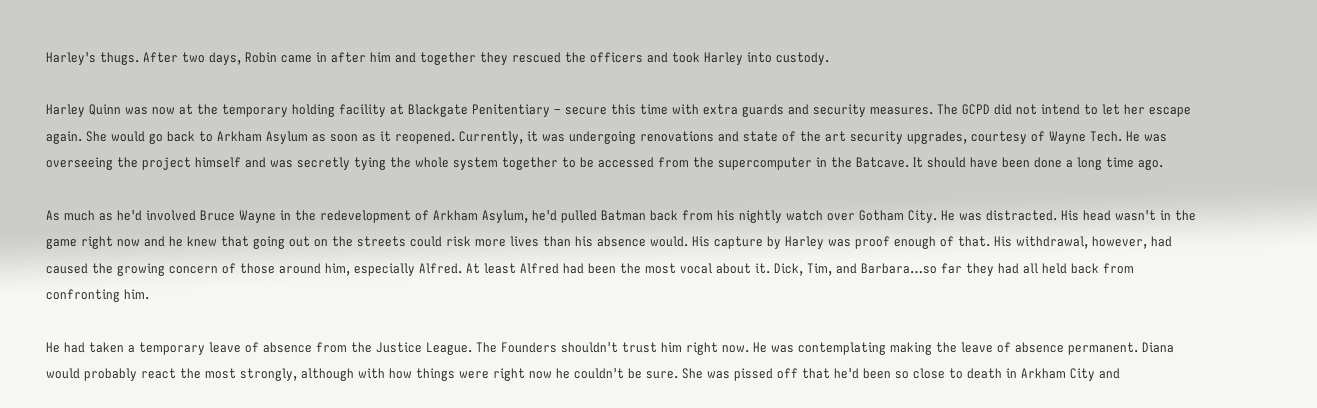Harley's thugs. After two days, Robin came in after him and together they rescued the officers and took Harley into custody.

Harley Quinn was now at the temporary holding facility at Blackgate Penitentiary – secure this time with extra guards and security measures. The GCPD did not intend to let her escape again. She would go back to Arkham Asylum as soon as it reopened. Currently, it was undergoing renovations and state of the art security upgrades, courtesy of Wayne Tech. He was overseeing the project himself and was secretly tying the whole system together to be accessed from the supercomputer in the Batcave. It should have been done a long time ago.

As much as he'd involved Bruce Wayne in the redevelopment of Arkham Asylum, he'd pulled Batman back from his nightly watch over Gotham City. He was distracted. His head wasn't in the game right now and he knew that going out on the streets could risk more lives than his absence would. His capture by Harley was proof enough of that. His withdrawal, however, had caused the growing concern of those around him, especially Alfred. At least Alfred had been the most vocal about it. Dick, Tim, and Barbara…so far they had all held back from confronting him.

He had taken a temporary leave of absence from the Justice League. The Founders shouldn't trust him right now. He was contemplating making the leave of absence permanent. Diana would probably react the most strongly, although with how things were right now he couldn't be sure. She was pissed off that he'd been so close to death in Arkham City and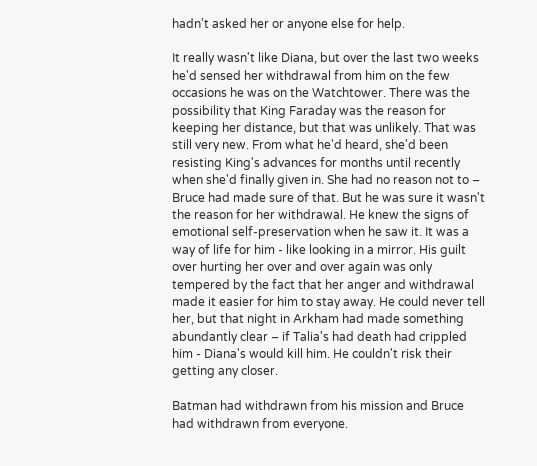hadn't asked her or anyone else for help.

It really wasn't like Diana, but over the last two weeks he'd sensed her withdrawal from him on the few occasions he was on the Watchtower. There was the possibility that King Faraday was the reason for keeping her distance, but that was unlikely. That was still very new. From what he'd heard, she'd been resisting King's advances for months until recently when she'd finally given in. She had no reason not to – Bruce had made sure of that. But he was sure it wasn't the reason for her withdrawal. He knew the signs of emotional self-preservation when he saw it. It was a way of life for him - like looking in a mirror. His guilt over hurting her over and over again was only tempered by the fact that her anger and withdrawal made it easier for him to stay away. He could never tell her, but that night in Arkham had made something abundantly clear – if Talia's had death had crippled him - Diana's would kill him. He couldn't risk their getting any closer.

Batman had withdrawn from his mission and Bruce had withdrawn from everyone.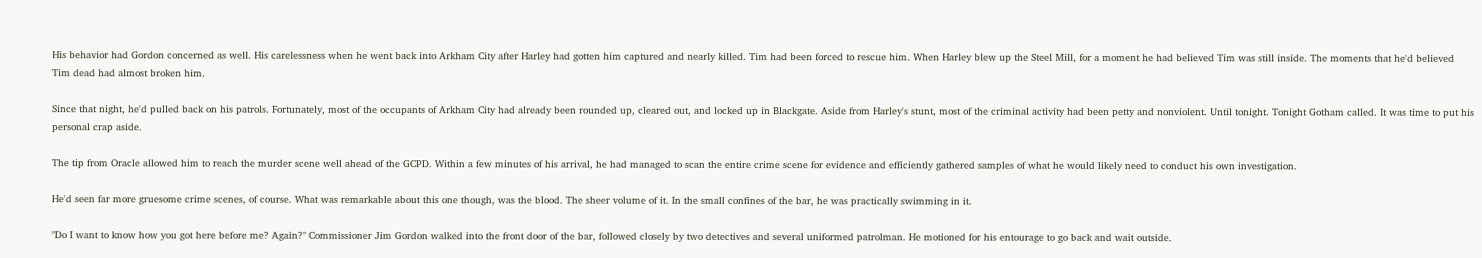His behavior had Gordon concerned as well. His carelessness when he went back into Arkham City after Harley had gotten him captured and nearly killed. Tim had been forced to rescue him. When Harley blew up the Steel Mill, for a moment he had believed Tim was still inside. The moments that he'd believed Tim dead had almost broken him.

Since that night, he'd pulled back on his patrols. Fortunately, most of the occupants of Arkham City had already been rounded up, cleared out, and locked up in Blackgate. Aside from Harley's stunt, most of the criminal activity had been petty and nonviolent. Until tonight. Tonight Gotham called. It was time to put his personal crap aside.

The tip from Oracle allowed him to reach the murder scene well ahead of the GCPD. Within a few minutes of his arrival, he had managed to scan the entire crime scene for evidence and efficiently gathered samples of what he would likely need to conduct his own investigation.

He'd seen far more gruesome crime scenes, of course. What was remarkable about this one though, was the blood. The sheer volume of it. In the small confines of the bar, he was practically swimming in it.

"Do I want to know how you got here before me? Again?" Commissioner Jim Gordon walked into the front door of the bar, followed closely by two detectives and several uniformed patrolman. He motioned for his entourage to go back and wait outside.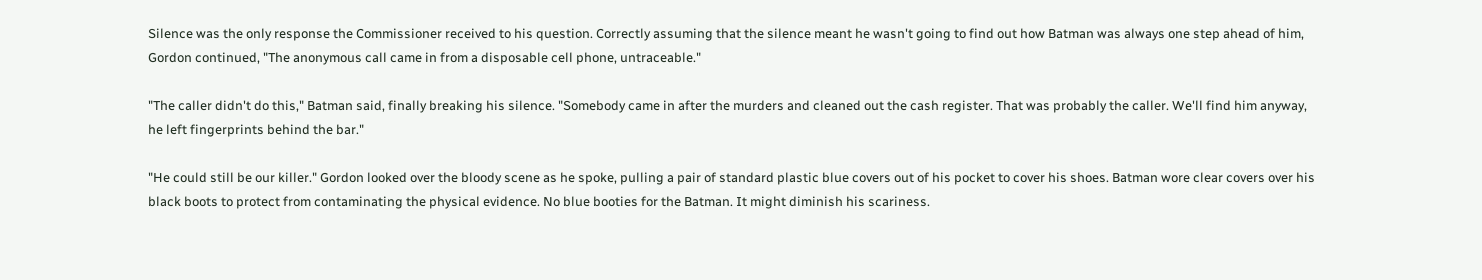Silence was the only response the Commissioner received to his question. Correctly assuming that the silence meant he wasn't going to find out how Batman was always one step ahead of him, Gordon continued, "The anonymous call came in from a disposable cell phone, untraceable."

"The caller didn't do this," Batman said, finally breaking his silence. "Somebody came in after the murders and cleaned out the cash register. That was probably the caller. We'll find him anyway, he left fingerprints behind the bar."

"He could still be our killer." Gordon looked over the bloody scene as he spoke, pulling a pair of standard plastic blue covers out of his pocket to cover his shoes. Batman wore clear covers over his black boots to protect from contaminating the physical evidence. No blue booties for the Batman. It might diminish his scariness.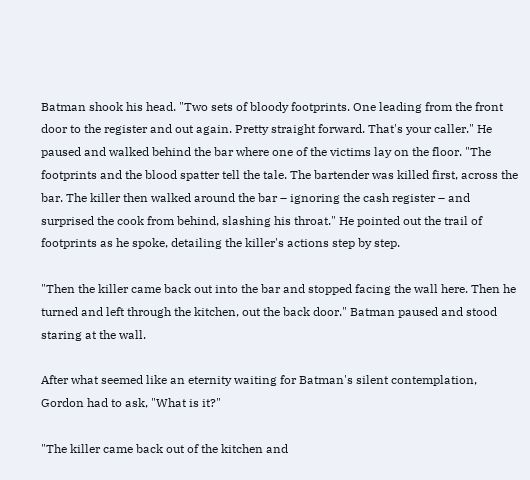Batman shook his head. "Two sets of bloody footprints. One leading from the front door to the register and out again. Pretty straight forward. That's your caller." He paused and walked behind the bar where one of the victims lay on the floor. "The footprints and the blood spatter tell the tale. The bartender was killed first, across the bar. The killer then walked around the bar – ignoring the cash register – and surprised the cook from behind, slashing his throat." He pointed out the trail of footprints as he spoke, detailing the killer's actions step by step.

"Then the killer came back out into the bar and stopped facing the wall here. Then he turned and left through the kitchen, out the back door." Batman paused and stood staring at the wall.

After what seemed like an eternity waiting for Batman's silent contemplation, Gordon had to ask, "What is it?"

"The killer came back out of the kitchen and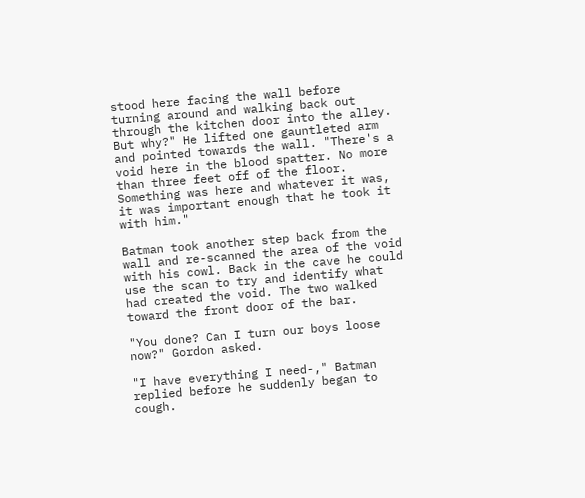stood here facing the wall before turning around and walking back out through the kitchen door into the alley. But why?" He lifted one gauntleted arm and pointed towards the wall. "There's a void here in the blood spatter. No more than three feet off of the floor. Something was here and whatever it was, it was important enough that he took it with him."

Batman took another step back from the wall and re-scanned the area of the void with his cowl. Back in the cave he could use the scan to try and identify what had created the void. The two walked toward the front door of the bar.

"You done? Can I turn our boys loose now?" Gordon asked.

"I have everything I need-," Batman replied before he suddenly began to cough.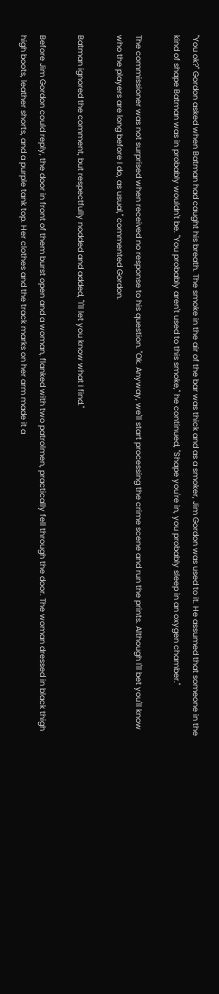"You ok?" Gordon asked when Batman had caught his breath. The smoke in the air of the bar was thick and as a smoker, Jim Gordon was used to it. He assumed that someone in the kind of shape Batman was in probably wouldn't be. "You probably aren't used to this smoke," he continued, "Shape you're in, you probably sleep in an oxygen chamber."

The commissioner was not surprised when received no response to his question. "Ok. Anyway, we'll start processing the crime scene and run the prints. Although I'll bet you'll know who the players are long before I do, as usual," commented Gordon.

Batman ignored the comment, but respectfully nodded and added, "I'll let you know what I find."

Before Jim Gordon could reply, the door in front of them burst open and a woman, flanked with two patrolmen, practically fell through the door. The woman dressed in black thigh high boots, leather shorts, and a purple tank top. Her clothes and the track marks on her arm made it a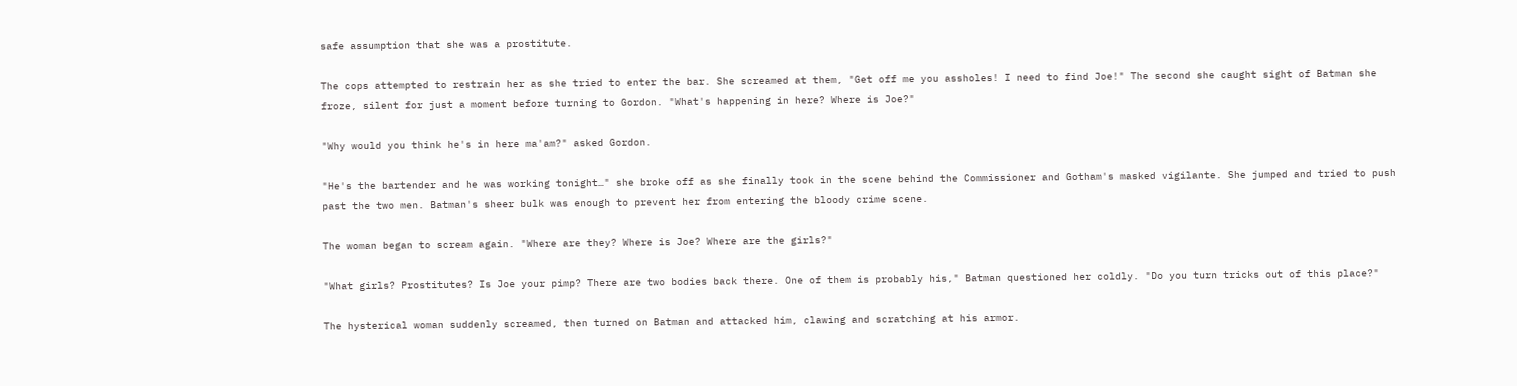safe assumption that she was a prostitute.

The cops attempted to restrain her as she tried to enter the bar. She screamed at them, "Get off me you assholes! I need to find Joe!" The second she caught sight of Batman she froze, silent for just a moment before turning to Gordon. "What's happening in here? Where is Joe?"

"Why would you think he's in here ma'am?" asked Gordon.

"He's the bartender and he was working tonight…" she broke off as she finally took in the scene behind the Commissioner and Gotham's masked vigilante. She jumped and tried to push past the two men. Batman's sheer bulk was enough to prevent her from entering the bloody crime scene.

The woman began to scream again. "Where are they? Where is Joe? Where are the girls?"

"What girls? Prostitutes? Is Joe your pimp? There are two bodies back there. One of them is probably his," Batman questioned her coldly. "Do you turn tricks out of this place?"

The hysterical woman suddenly screamed, then turned on Batman and attacked him, clawing and scratching at his armor.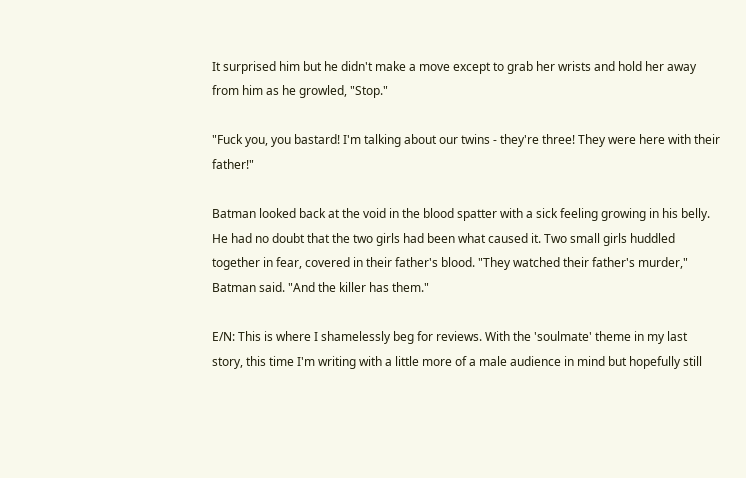It surprised him but he didn't make a move except to grab her wrists and hold her away from him as he growled, "Stop."

"Fuck you, you bastard! I'm talking about our twins - they're three! They were here with their father!"

Batman looked back at the void in the blood spatter with a sick feeling growing in his belly. He had no doubt that the two girls had been what caused it. Two small girls huddled together in fear, covered in their father's blood. "They watched their father's murder," Batman said. "And the killer has them."

E/N: This is where I shamelessly beg for reviews. With the 'soulmate' theme in my last story, this time I'm writing with a little more of a male audience in mind but hopefully still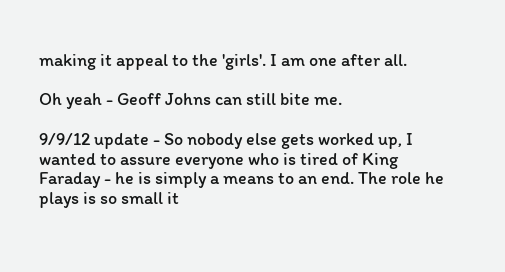making it appeal to the 'girls'. I am one after all.

Oh yeah - Geoff Johns can still bite me.

9/9/12 update - So nobody else gets worked up, I wanted to assure everyone who is tired of King Faraday - he is simply a means to an end. The role he plays is so small it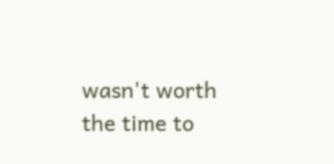wasn't worth the time to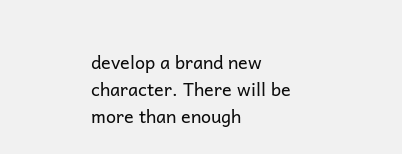develop a brand new character. There will be more than enough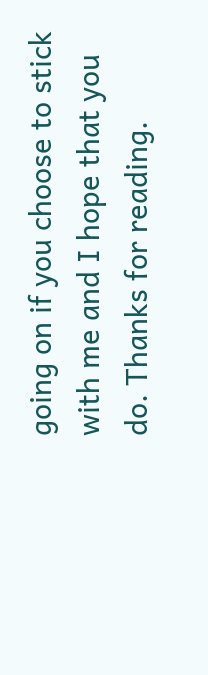going on if you choose to stick with me and I hope that you do. Thanks for reading.